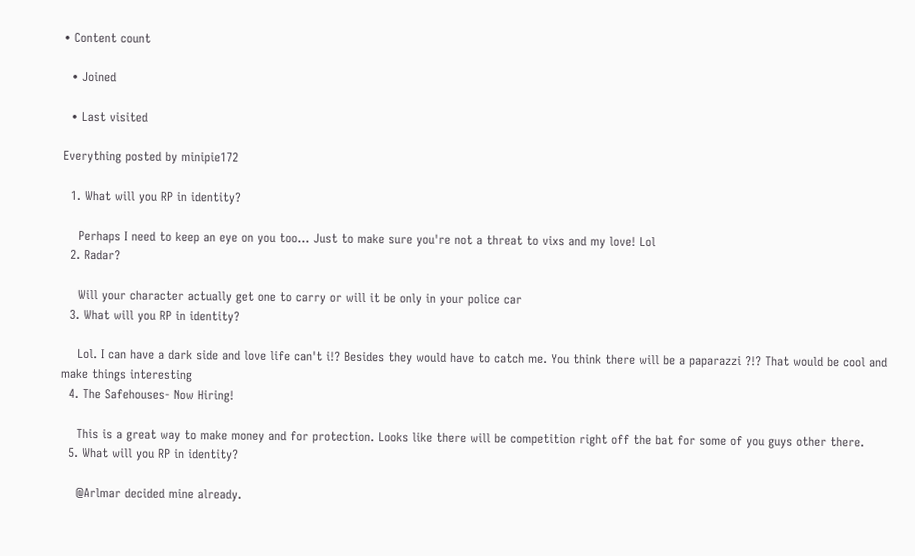• Content count

  • Joined

  • Last visited

Everything posted by minipie172

  1. What will you RP in identity?

    Perhaps I need to keep an eye on you too... Just to make sure you're not a threat to vixs and my love! Lol
  2. Radar?

    Will your character actually get one to carry or will it be only in your police car
  3. What will you RP in identity?

    Lol. I can have a dark side and love life can't i!? Besides they would have to catch me. You think there will be a paparazzi ?!? That would be cool and make things interesting
  4. The Safehouses- Now Hiring!

    This is a great way to make money and for protection. Looks like there will be competition right off the bat for some of you guys other there.
  5. What will you RP in identity?

    @Arlmar decided mine already.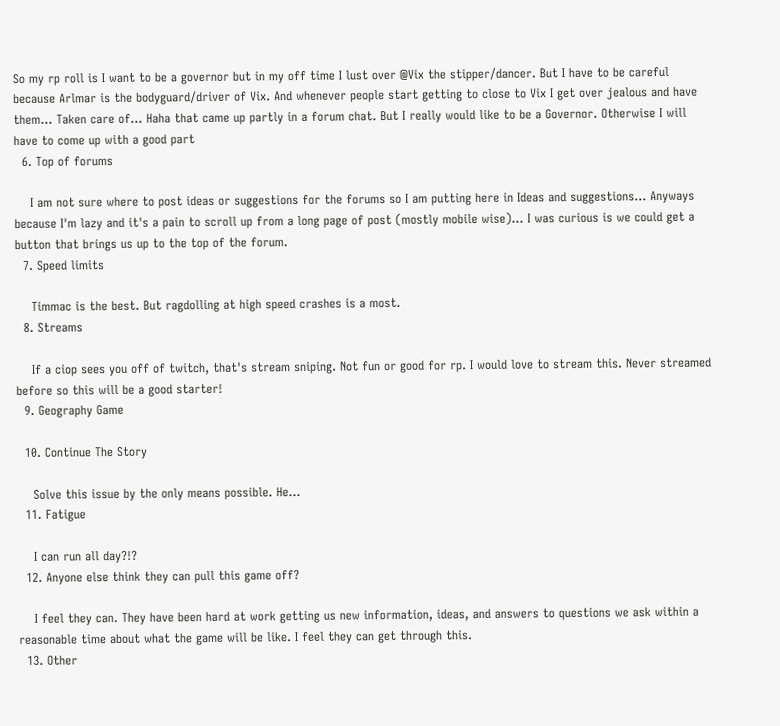So my rp roll is I want to be a governor but in my off time I lust over @Vix the stipper/dancer. But I have to be careful because Arlmar is the bodyguard/driver of Vix. And whenever people start getting to close to Vix I get over jealous and have them... Taken care of... Haha that came up partly in a forum chat. But I really would like to be a Governor. Otherwise I will have to come up with a good part
  6. Top of forums

    I am not sure where to post ideas or suggestions for the forums so I am putting here in Ideas and suggestions... Anyways because I'm lazy and it's a pain to scroll up from a long page of post (mostly mobile wise)... I was curious is we could get a button that brings us up to the top of the forum.
  7. Speed limits

    Timmac is the best. But ragdolling at high speed crashes is a most.
  8. Streams

    If a ciop sees you off of twitch, that's stream sniping. Not fun or good for rp. I would love to stream this. Never streamed before so this will be a good starter!
  9. Geography Game

  10. Continue The Story

    Solve this issue by the only means possible. He...
  11. Fatigue

    I can run all day?!?
  12. Anyone else think they can pull this game off?

    I feel they can. They have been hard at work getting us new information, ideas, and answers to questions we ask within a reasonable time about what the game will be like. I feel they can get through this.
  13. Other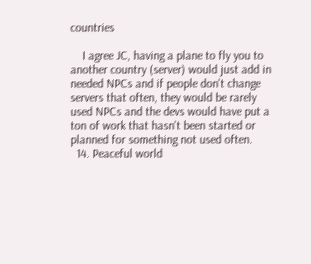countries

    I agree JC, having a plane to fly you to another country (server) would just add in needed NPCs and if people don't change servers that often, they would be rarely used NPCs and the devs would have put a ton of work that hasn't been started or planned for something not used often.
  14. Peaceful world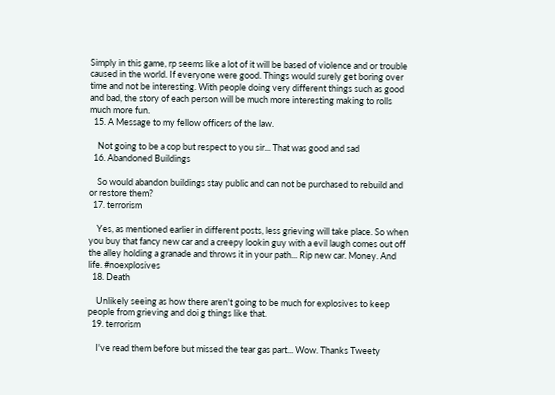Simply in this game, rp seems like a lot of it will be based of violence and or trouble caused in the world. If everyone were good. Things would surely get boring over time and not be interesting. With people doing very different things such as good and bad, the story of each person will be much more interesting making to rolls much more fun.
  15. A Message to my fellow officers of the law.

    Not going to be a cop but respect to you sir... That was good and sad
  16. Abandoned Buildings

    So would abandon buildings stay public and can not be purchased to rebuild and or restore them?
  17. terrorism

    Yes, as mentioned earlier in different posts, less grieving will take place. So when you buy that fancy new car and a creepy lookin guy with a evil laugh comes out off the alley holding a granade and throws it in your path... Rip new car. Money. And life. #noexplosives
  18. Death

    Unlikely seeing as how there aren't going to be much for explosives to keep people from grieving and doi g things like that.
  19. terrorism

    I've read them before but missed the tear gas part... Wow. Thanks Tweety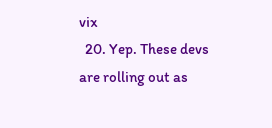vix
  20. Yep. These devs are rolling out as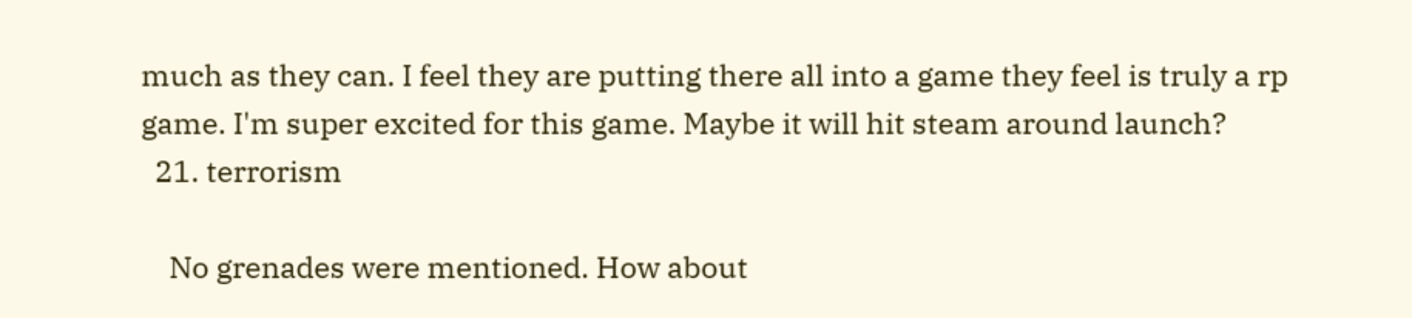much as they can. I feel they are putting there all into a game they feel is truly a rp game. I'm super excited for this game. Maybe it will hit steam around launch?
  21. terrorism

    No grenades were mentioned. How about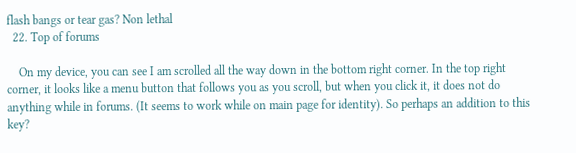flash bangs or tear gas? Non lethal
  22. Top of forums

    On my device, you can see I am scrolled all the way down in the bottom right corner. In the top right corner, it looks like a menu button that follows you as you scroll, but when you click it, it does not do anything while in forums. (It seems to work while on main page for identity). So perhaps an addition to this key?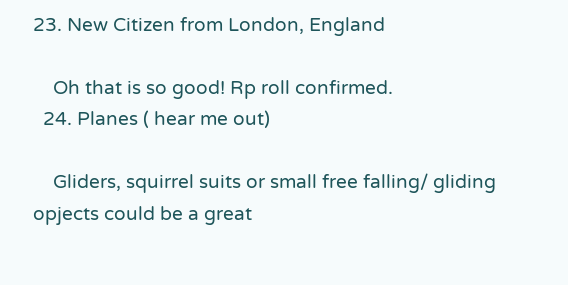23. New Citizen from London, England

    Oh that is so good! Rp roll confirmed.
  24. Planes ( hear me out)

    Gliders, squirrel suits or small free falling/ gliding opjects could be a great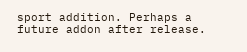sport addition. Perhaps a future addon after release.